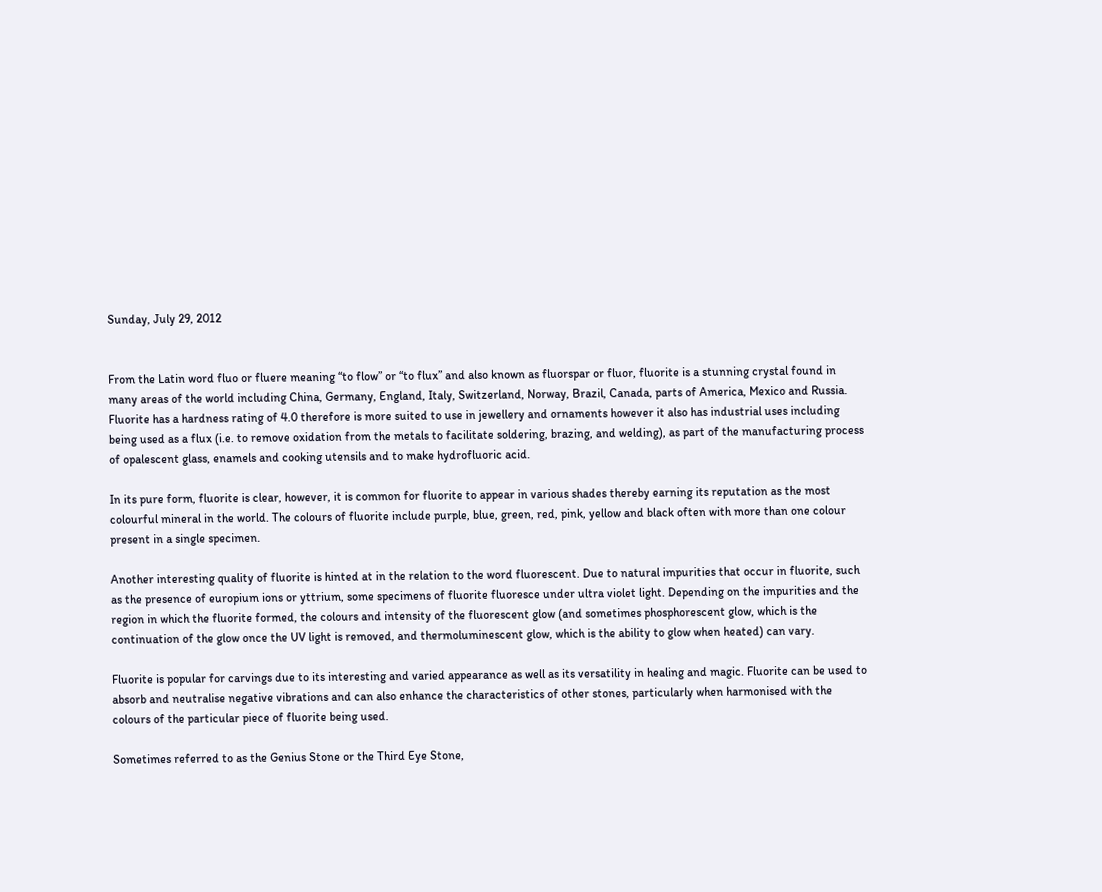Sunday, July 29, 2012


From the Latin word fluo or fluere meaning “to flow” or “to flux” and also known as fluorspar or fluor, fluorite is a stunning crystal found in many areas of the world including China, Germany, England, Italy, Switzerland, Norway, Brazil, Canada, parts of America, Mexico and Russia. Fluorite has a hardness rating of 4.0 therefore is more suited to use in jewellery and ornaments however it also has industrial uses including being used as a flux (i.e. to remove oxidation from the metals to facilitate soldering, brazing, and welding), as part of the manufacturing process of opalescent glass, enamels and cooking utensils and to make hydrofluoric acid.

In its pure form, fluorite is clear, however, it is common for fluorite to appear in various shades thereby earning its reputation as the most colourful mineral in the world. The colours of fluorite include purple, blue, green, red, pink, yellow and black often with more than one colour present in a single specimen.

Another interesting quality of fluorite is hinted at in the relation to the word fluorescent. Due to natural impurities that occur in fluorite, such as the presence of europium ions or yttrium, some specimens of fluorite fluoresce under ultra violet light. Depending on the impurities and the region in which the fluorite formed, the colours and intensity of the fluorescent glow (and sometimes phosphorescent glow, which is the continuation of the glow once the UV light is removed, and thermoluminescent glow, which is the ability to glow when heated) can vary.

Fluorite is popular for carvings due to its interesting and varied appearance as well as its versatility in healing and magic. Fluorite can be used to absorb and neutralise negative vibrations and can also enhance the characteristics of other stones, particularly when harmonised with the colours of the particular piece of fluorite being used.

Sometimes referred to as the Genius Stone or the Third Eye Stone,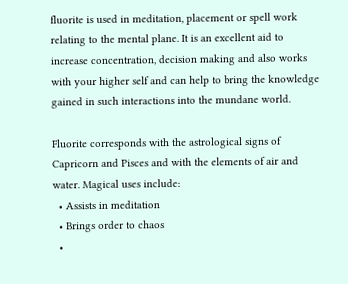fluorite is used in meditation, placement or spell work relating to the mental plane. It is an excellent aid to increase concentration, decision making and also works with your higher self and can help to bring the knowledge gained in such interactions into the mundane world.

Fluorite corresponds with the astrological signs of Capricorn and Pisces and with the elements of air and water. Magical uses include:
  • Assists in meditation
  • Brings order to chaos
  •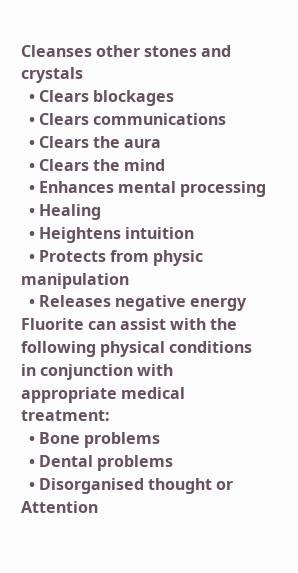Cleanses other stones and crystals
  • Clears blockages
  • Clears communications
  • Clears the aura
  • Clears the mind
  • Enhances mental processing
  • Healing
  • Heightens intuition
  • Protects from physic manipulation
  • Releases negative energy
Fluorite can assist with the following physical conditions in conjunction with appropriate medical treatment:
  • Bone problems
  • Dental problems
  • Disorganised thought or Attention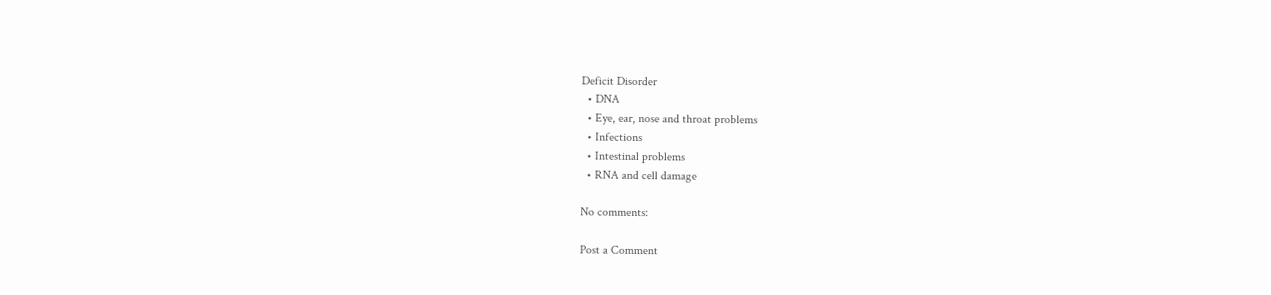Deficit Disorder
  • DNA
  • Eye, ear, nose and throat problems
  • Infections
  • Intestinal problems
  • RNA and cell damage

No comments:

Post a Comment